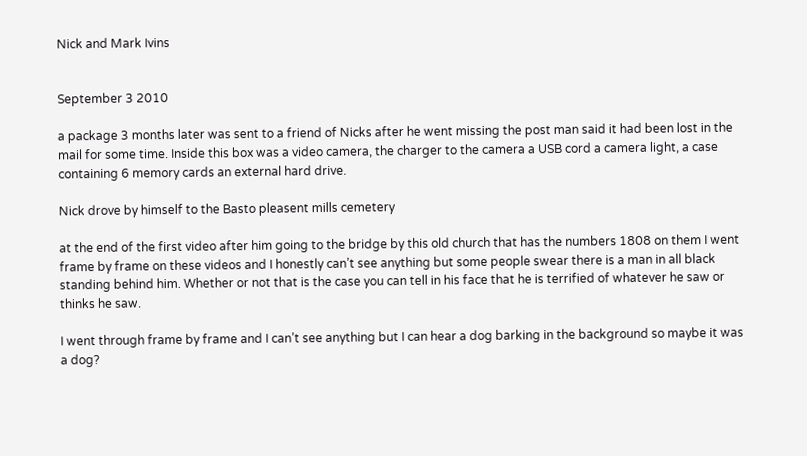Nick and Mark Ivins


September 3 2010

a package 3 months later was sent to a friend of Nicks after he went missing the post man said it had been lost in the mail for some time. Inside this box was a video camera, the charger to the camera a USB cord a camera light, a case containing 6 memory cards an external hard drive.

Nick drove by himself to the Basto pleasent mills cemetery

at the end of the first video after him going to the bridge by this old church that has the numbers 1808 on them I went frame by frame on these videos and I honestly can’t see anything but some people swear there is a man in all black standing behind him. Whether or not that is the case you can tell in his face that he is terrified of whatever he saw or thinks he saw.

I went through frame by frame and I can’t see anything but I can hear a dog barking in the background so maybe it was a dog?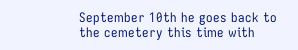September 10th he goes back to the cemetery this time with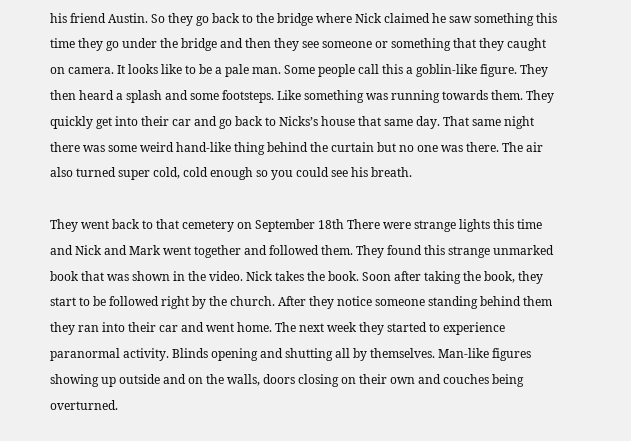his friend Austin. So they go back to the bridge where Nick claimed he saw something this time they go under the bridge and then they see someone or something that they caught on camera. It looks like to be a pale man. Some people call this a goblin-like figure. They then heard a splash and some footsteps. Like something was running towards them. They quickly get into their car and go back to Nicks’s house that same day. That same night there was some weird hand-like thing behind the curtain but no one was there. The air also turned super cold, cold enough so you could see his breath.

They went back to that cemetery on September 18th There were strange lights this time and Nick and Mark went together and followed them. They found this strange unmarked book that was shown in the video. Nick takes the book. Soon after taking the book, they start to be followed right by the church. After they notice someone standing behind them they ran into their car and went home. The next week they started to experience paranormal activity. Blinds opening and shutting all by themselves. Man-like figures showing up outside and on the walls, doors closing on their own and couches being overturned.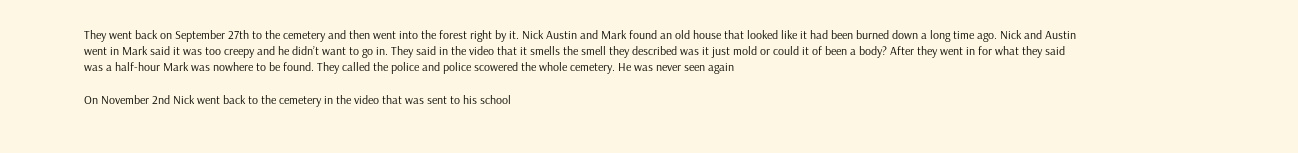They went back on September 27th to the cemetery and then went into the forest right by it. Nick Austin and Mark found an old house that looked like it had been burned down a long time ago. Nick and Austin went in Mark said it was too creepy and he didn’t want to go in. They said in the video that it smells the smell they described was it just mold or could it of been a body? After they went in for what they said was a half-hour Mark was nowhere to be found. They called the police and police scowered the whole cemetery. He was never seen again

On November 2nd Nick went back to the cemetery in the video that was sent to his school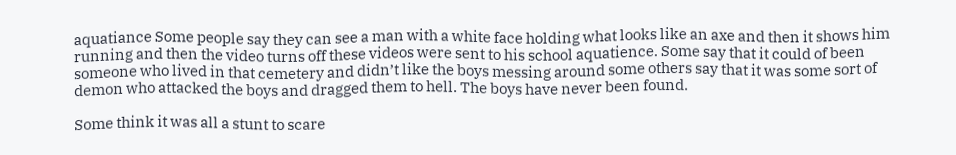aquatiance Some people say they can see a man with a white face holding what looks like an axe and then it shows him running and then the video turns off these videos were sent to his school aquatience. Some say that it could of been someone who lived in that cemetery and didn’t like the boys messing around some others say that it was some sort of demon who attacked the boys and dragged them to hell. The boys have never been found.

Some think it was all a stunt to scare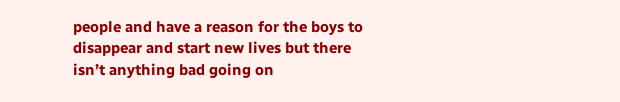people and have a reason for the boys to disappear and start new lives but there isn’t anything bad going on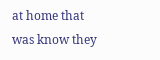at home that was know they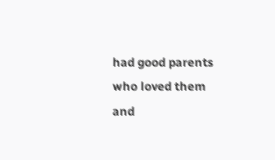had good parents who loved them and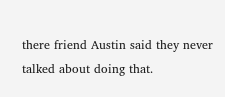there friend Austin said they never talked about doing that.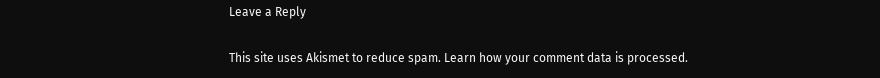Leave a Reply

This site uses Akismet to reduce spam. Learn how your comment data is processed.